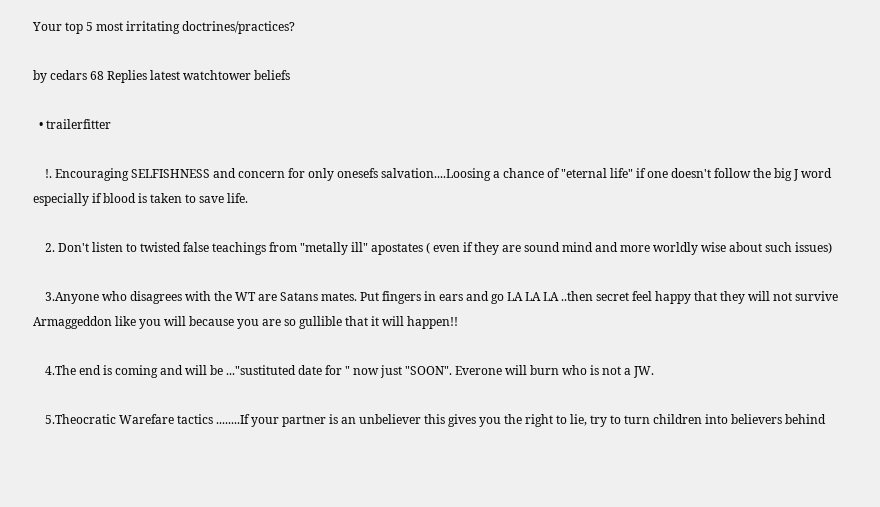Your top 5 most irritating doctrines/practices?

by cedars 68 Replies latest watchtower beliefs

  • trailerfitter

    !. Encouraging SELFISHNESS and concern for only onesefs salvation....Loosing a chance of "eternal life" if one doesn't follow the big J word especially if blood is taken to save life.

    2. Don't listen to twisted false teachings from "metally ill" apostates ( even if they are sound mind and more worldly wise about such issues)

    3.Anyone who disagrees with the WT are Satans mates. Put fingers in ears and go LA LA LA ..then secret feel happy that they will not survive Armaggeddon like you will because you are so gullible that it will happen!!

    4.The end is coming and will be ..."sustituted date for " now just "SOON". Everone will burn who is not a JW.

    5.Theocratic Warefare tactics ........If your partner is an unbeliever this gives you the right to lie, try to turn children into believers behind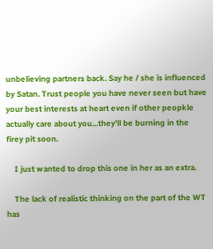unbelieving partners back. Say he / she is influenced by Satan. Trust people you have never seen but have your best interests at heart even if other peopkle actually care about you...they'll be burning in the firey pit soon.

    I just wanted to drop this one in her as an extra.

    The lack of realistic thinking on the part of the WT has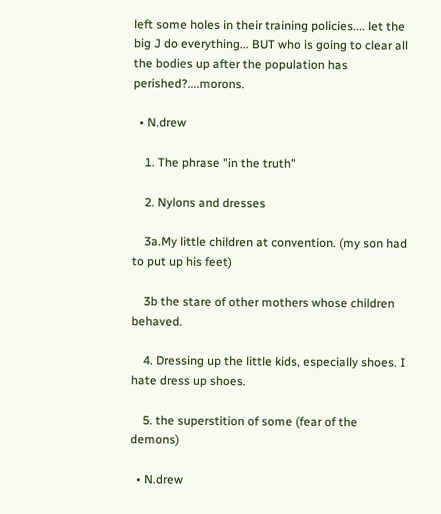left some holes in their training policies.... let the big J do everything... BUT who is going to clear all the bodies up after the population has perished?....morons.

  • N.drew

    1. The phrase "in the truth"

    2. Nylons and dresses

    3a.My little children at convention. (my son had to put up his feet)

    3b the stare of other mothers whose children behaved.

    4. Dressing up the little kids, especially shoes. I hate dress up shoes.

    5. the superstition of some (fear of the demons)

  • N.drew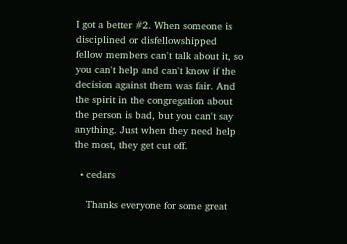I got a better #2. When someone is disciplined or disfellowshipped fellow members can't talk about it, so you can't help and can't know if the decision against them was fair. And the spirit in the congregation about the person is bad, but you can't say anything. Just when they need help the most, they get cut off.

  • cedars

    Thanks everyone for some great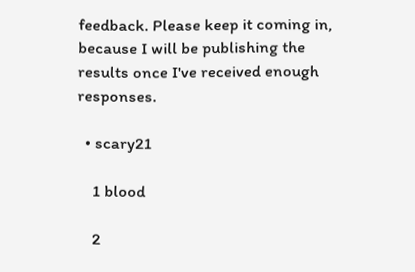feedback. Please keep it coming in, because I will be publishing the results once I've received enough responses.

  • scary21

    1 blood

    2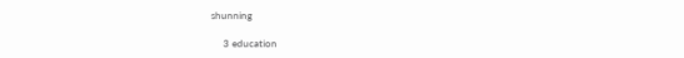shunning

    3 education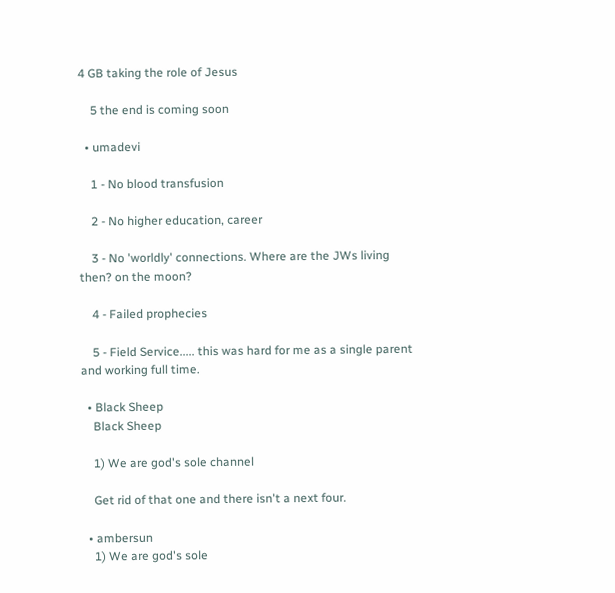4 GB taking the role of Jesus

    5 the end is coming soon

  • umadevi

    1 - No blood transfusion

    2 - No higher education, career

    3 - No 'worldly' connections. Where are the JWs living then? on the moon?

    4 - Failed prophecies

    5 - Field Service..... this was hard for me as a single parent and working full time.

  • Black Sheep
    Black Sheep

    1) We are god's sole channel

    Get rid of that one and there isn't a next four.

  • ambersun
    1) We are god's sole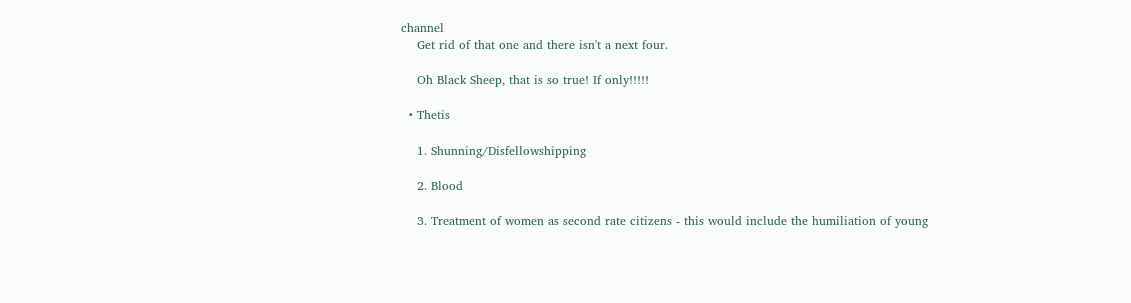channel
    Get rid of that one and there isn't a next four.

    Oh Black Sheep, that is so true! If only!!!!!

  • Thetis

    1. Shunning/Disfellowshipping

    2. Blood

    3. Treatment of women as second rate citizens - this would include the humiliation of young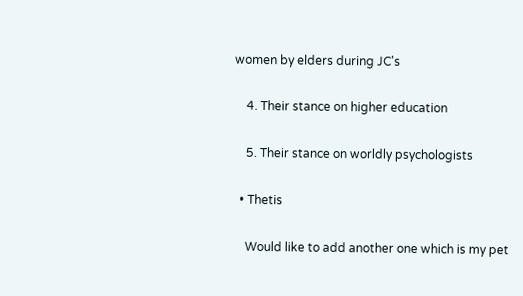women by elders during JC's

    4. Their stance on higher education

    5. Their stance on worldly psychologists

  • Thetis

    Would like to add another one which is my pet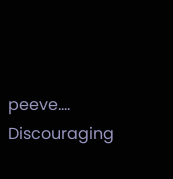peeve.... Discouraging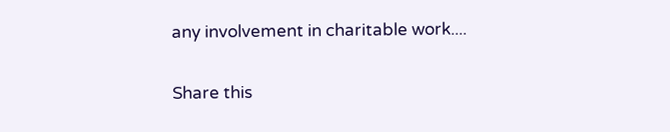any involvement in charitable work....

Share this